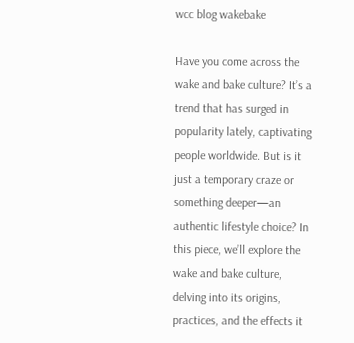wcc blog wakebake

Have you come across the wake and bake culture? It’s a trend that has surged in popularity lately, captivating people worldwide. But is it just a temporary craze or something deeper—an authentic lifestyle choice? In this piece, we’ll explore the wake and bake culture, delving into its origins, practices, and the effects it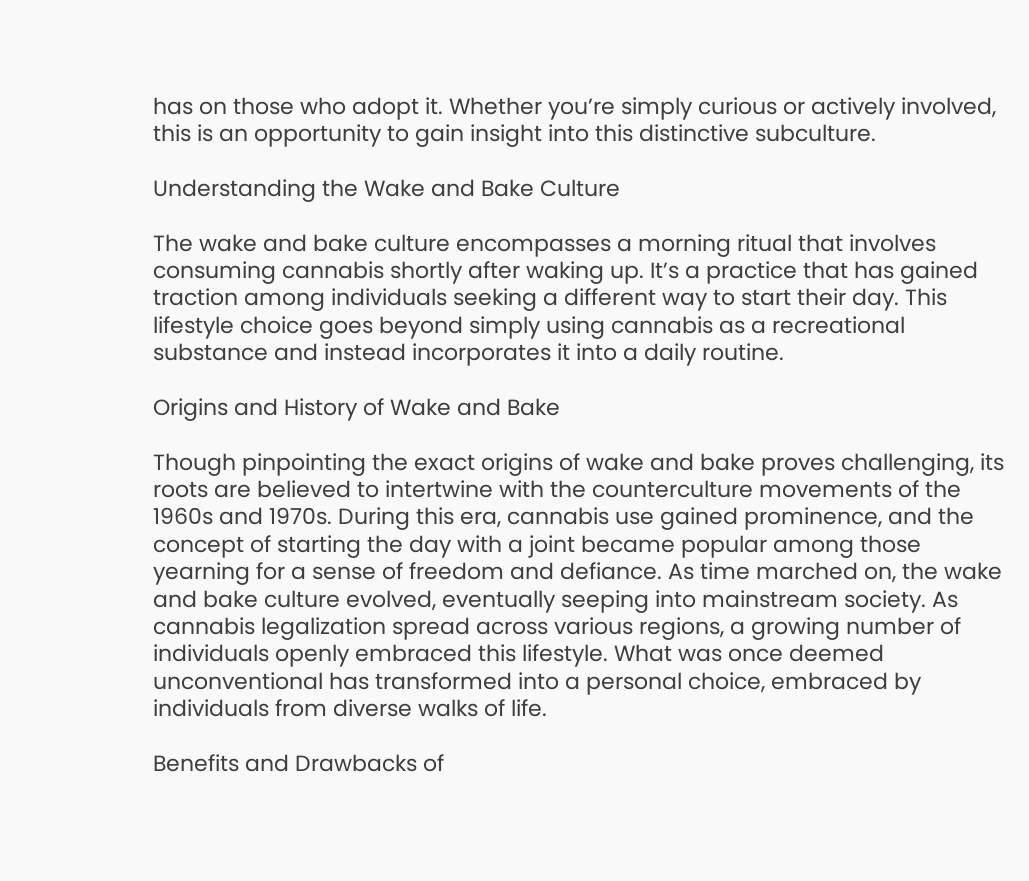has on those who adopt it. Whether you’re simply curious or actively involved, this is an opportunity to gain insight into this distinctive subculture.

Understanding the Wake and Bake Culture

The wake and bake culture encompasses a morning ritual that involves consuming cannabis shortly after waking up. It’s a practice that has gained traction among individuals seeking a different way to start their day. This lifestyle choice goes beyond simply using cannabis as a recreational substance and instead incorporates it into a daily routine.

Origins and History of Wake and Bake

Though pinpointing the exact origins of wake and bake proves challenging, its roots are believed to intertwine with the counterculture movements of the 1960s and 1970s. During this era, cannabis use gained prominence, and the concept of starting the day with a joint became popular among those yearning for a sense of freedom and defiance. As time marched on, the wake and bake culture evolved, eventually seeping into mainstream society. As cannabis legalization spread across various regions, a growing number of individuals openly embraced this lifestyle. What was once deemed unconventional has transformed into a personal choice, embraced by individuals from diverse walks of life.

Benefits and Drawbacks of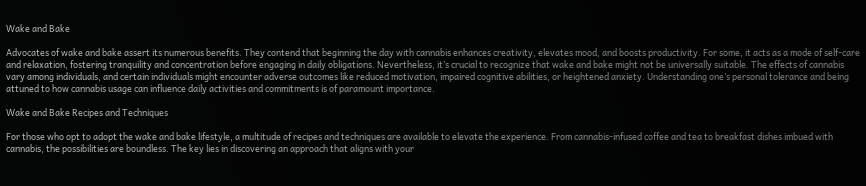Wake and Bake

Advocates of wake and bake assert its numerous benefits. They contend that beginning the day with cannabis enhances creativity, elevates mood, and boosts productivity. For some, it acts as a mode of self-care and relaxation, fostering tranquility and concentration before engaging in daily obligations. Nevertheless, it’s crucial to recognize that wake and bake might not be universally suitable. The effects of cannabis vary among individuals, and certain individuals might encounter adverse outcomes like reduced motivation, impaired cognitive abilities, or heightened anxiety. Understanding one’s personal tolerance and being attuned to how cannabis usage can influence daily activities and commitments is of paramount importance.

Wake and Bake Recipes and Techniques

For those who opt to adopt the wake and bake lifestyle, a multitude of recipes and techniques are available to elevate the experience. From cannabis-infused coffee and tea to breakfast dishes imbued with cannabis, the possibilities are boundless. The key lies in discovering an approach that aligns with your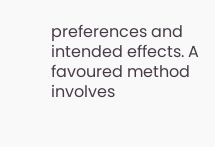preferences and intended effects. A favoured method involves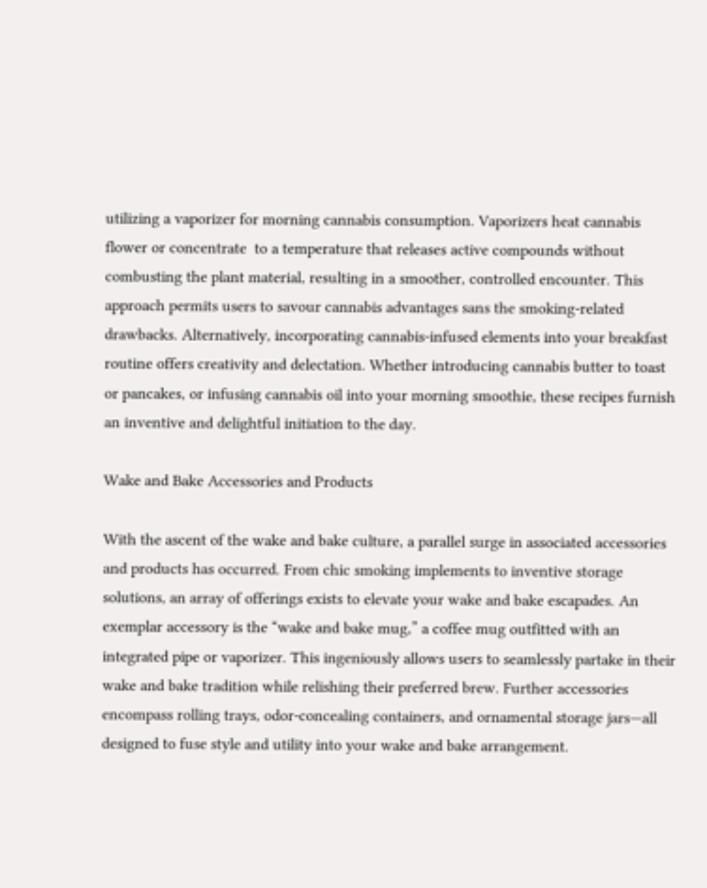utilizing a vaporizer for morning cannabis consumption. Vaporizers heat cannabis flower or concentrate  to a temperature that releases active compounds without combusting the plant material, resulting in a smoother, controlled encounter. This approach permits users to savour cannabis advantages sans the smoking-related drawbacks. Alternatively, incorporating cannabis-infused elements into your breakfast routine offers creativity and delectation. Whether introducing cannabis butter to toast or pancakes, or infusing cannabis oil into your morning smoothie, these recipes furnish an inventive and delightful initiation to the day.

Wake and Bake Accessories and Products

With the ascent of the wake and bake culture, a parallel surge in associated accessories and products has occurred. From chic smoking implements to inventive storage solutions, an array of offerings exists to elevate your wake and bake escapades. An exemplar accessory is the “wake and bake mug,” a coffee mug outfitted with an integrated pipe or vaporizer. This ingeniously allows users to seamlessly partake in their wake and bake tradition while relishing their preferred brew. Further accessories encompass rolling trays, odor-concealing containers, and ornamental storage jars—all designed to fuse style and utility into your wake and bake arrangement.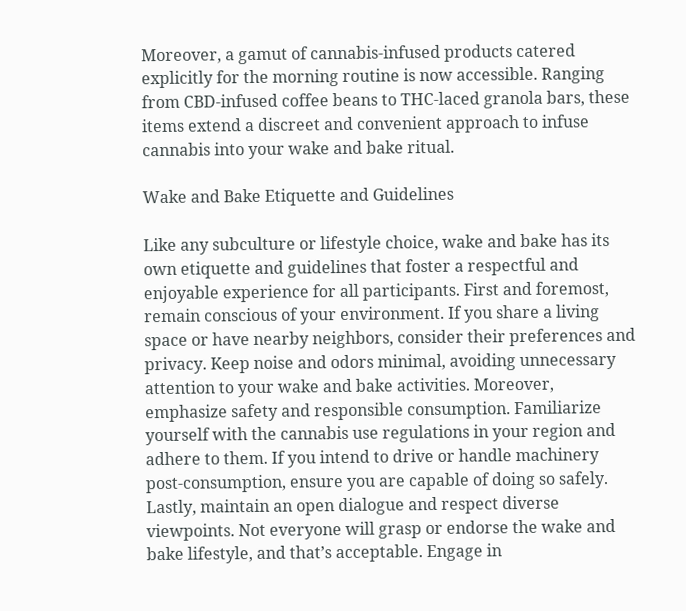Moreover, a gamut of cannabis-infused products catered explicitly for the morning routine is now accessible. Ranging from CBD-infused coffee beans to THC-laced granola bars, these items extend a discreet and convenient approach to infuse cannabis into your wake and bake ritual.

Wake and Bake Etiquette and Guidelines

Like any subculture or lifestyle choice, wake and bake has its own etiquette and guidelines that foster a respectful and enjoyable experience for all participants. First and foremost, remain conscious of your environment. If you share a living space or have nearby neighbors, consider their preferences and privacy. Keep noise and odors minimal, avoiding unnecessary attention to your wake and bake activities. Moreover, emphasize safety and responsible consumption. Familiarize yourself with the cannabis use regulations in your region and adhere to them. If you intend to drive or handle machinery post-consumption, ensure you are capable of doing so safely. Lastly, maintain an open dialogue and respect diverse viewpoints. Not everyone will grasp or endorse the wake and bake lifestyle, and that’s acceptable. Engage in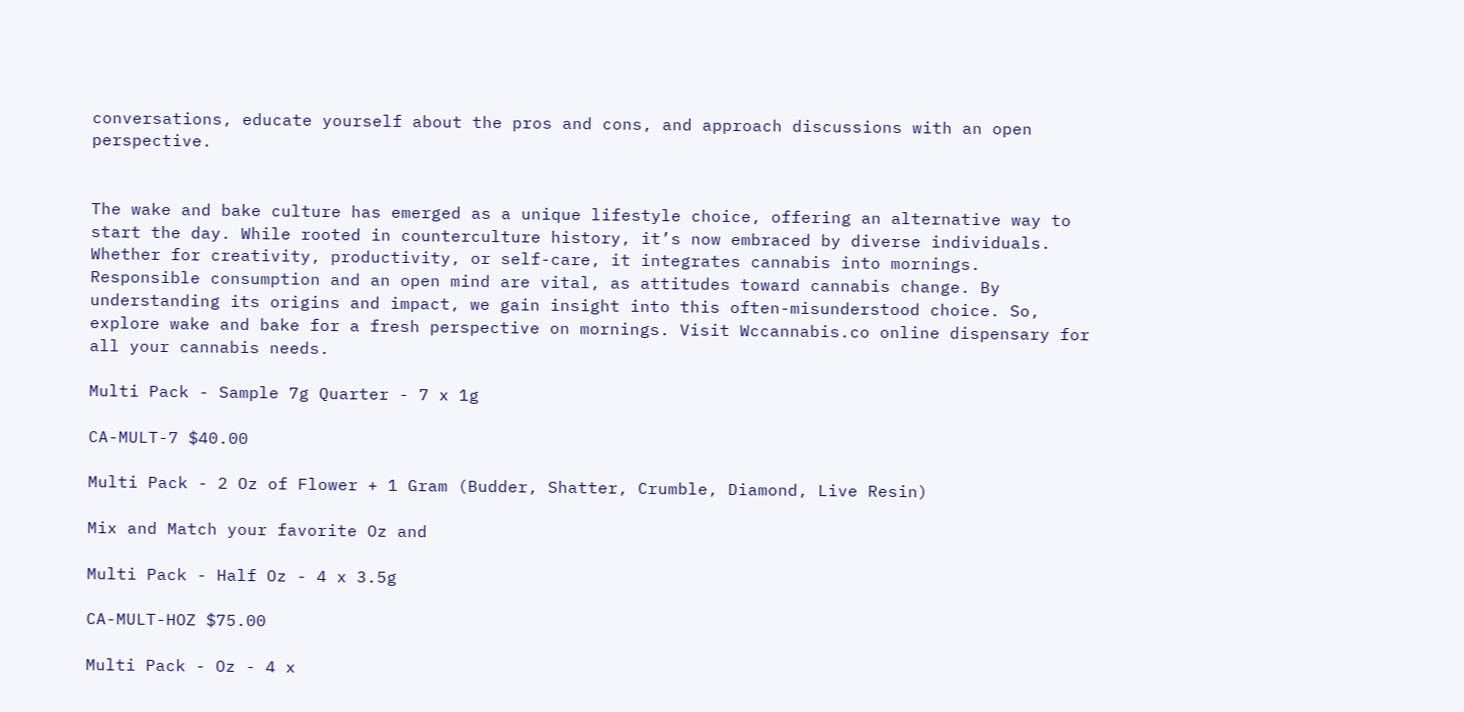conversations, educate yourself about the pros and cons, and approach discussions with an open perspective.


The wake and bake culture has emerged as a unique lifestyle choice, offering an alternative way to start the day. While rooted in counterculture history, it’s now embraced by diverse individuals. Whether for creativity, productivity, or self-care, it integrates cannabis into mornings. Responsible consumption and an open mind are vital, as attitudes toward cannabis change. By understanding its origins and impact, we gain insight into this often-misunderstood choice. So, explore wake and bake for a fresh perspective on mornings. Visit Wccannabis.co online dispensary for all your cannabis needs.

Multi Pack - Sample 7g Quarter - 7 x 1g

CA-MULT-7 $40.00

Multi Pack - 2 Oz of Flower + 1 Gram (Budder, Shatter, Crumble, Diamond, Live Resin)

Mix and Match your favorite Oz and

Multi Pack - Half Oz - 4 x 3.5g

CA-MULT-HOZ $75.00

Multi Pack - Oz - 4 x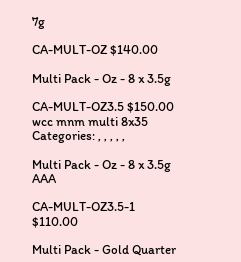7g

CA-MULT-OZ $140.00

Multi Pack - Oz - 8 x 3.5g

CA-MULT-OZ3.5 $150.00
wcc mnm multi 8x35
Categories: , , , , ,

Multi Pack - Oz - 8 x 3.5g AAA

CA-MULT-OZ3.5-1 $110.00

Multi Pack - Gold Quarter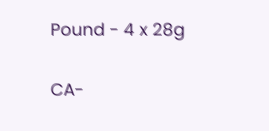Pound - 4 x 28g

CA-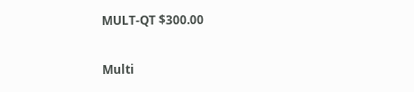MULT-QT $300.00

Multi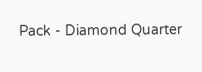Pack - Diamond Quarter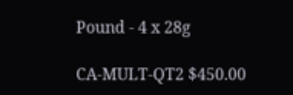Pound - 4 x 28g

CA-MULT-QT2 $450.00